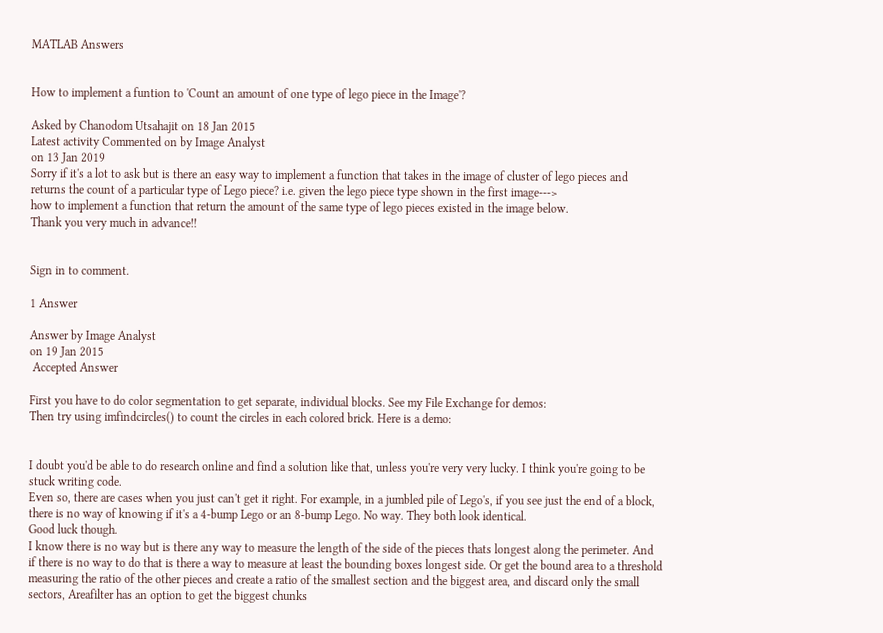MATLAB Answers


How to implement a funtion to 'Count an amount of one type of lego piece in the Image'?

Asked by Chanodom Utsahajit on 18 Jan 2015
Latest activity Commented on by Image Analyst
on 13 Jan 2019
Sorry if it's a lot to ask but is there an easy way to implement a function that takes in the image of cluster of lego pieces and returns the count of a particular type of Lego piece? i.e. given the lego piece type shown in the first image--->
how to implement a function that return the amount of the same type of lego pieces existed in the image below.
Thank you very much in advance!!


Sign in to comment.

1 Answer

Answer by Image Analyst
on 19 Jan 2015
 Accepted Answer

First you have to do color segmentation to get separate, individual blocks. See my File Exchange for demos:
Then try using imfindcircles() to count the circles in each colored brick. Here is a demo:


I doubt you'd be able to do research online and find a solution like that, unless you're very very lucky. I think you're going to be stuck writing code.
Even so, there are cases when you just can't get it right. For example, in a jumbled pile of Lego's, if you see just the end of a block, there is no way of knowing if it's a 4-bump Lego or an 8-bump Lego. No way. They both look identical.
Good luck though.
I know there is no way but is there any way to measure the length of the side of the pieces thats longest along the perimeter. And if there is no way to do that is there a way to measure at least the bounding boxes longest side. Or get the bound area to a threshold measuring the ratio of the other pieces and create a ratio of the smallest section and the biggest area, and discard only the small sectors, Areafilter has an option to get the biggest chunks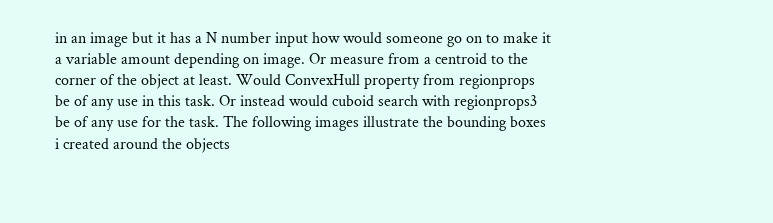in an image but it has a N number input how would someone go on to make it a variable amount depending on image. Or measure from a centroid to the corner of the object at least. Would ConvexHull property from regionprops be of any use in this task. Or instead would cuboid search with regionprops3 be of any use for the task. The following images illustrate the bounding boxes i created around the objects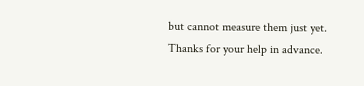but cannot measure them just yet. Thanks for your help in advance.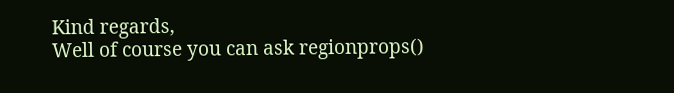Kind regards,
Well of course you can ask regionprops()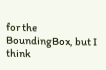for the BoundingBox, but I think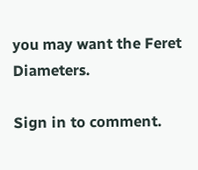you may want the Feret Diameters.

Sign in to comment.